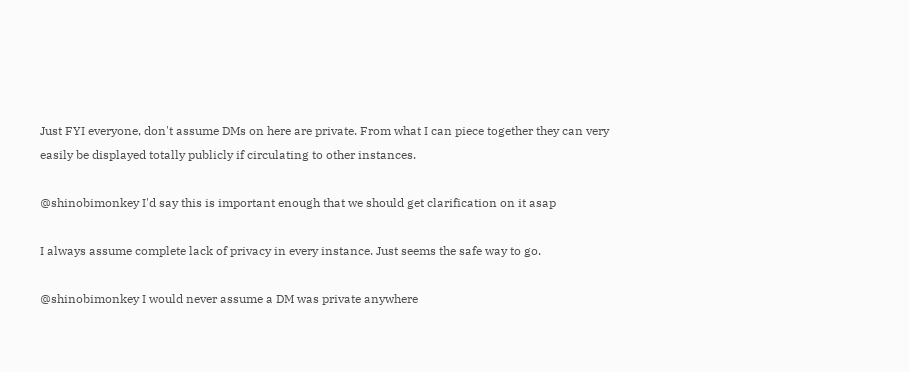Just FYI everyone, don't assume DMs on here are private. From what I can piece together they can very easily be displayed totally publicly if circulating to other instances.

@shinobimonkey I'd say this is important enough that we should get clarification on it asap

I always assume complete lack of privacy in every instance. Just seems the safe way to go.

@shinobimonkey I would never assume a DM was private anywhere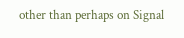other than perhaps on Signal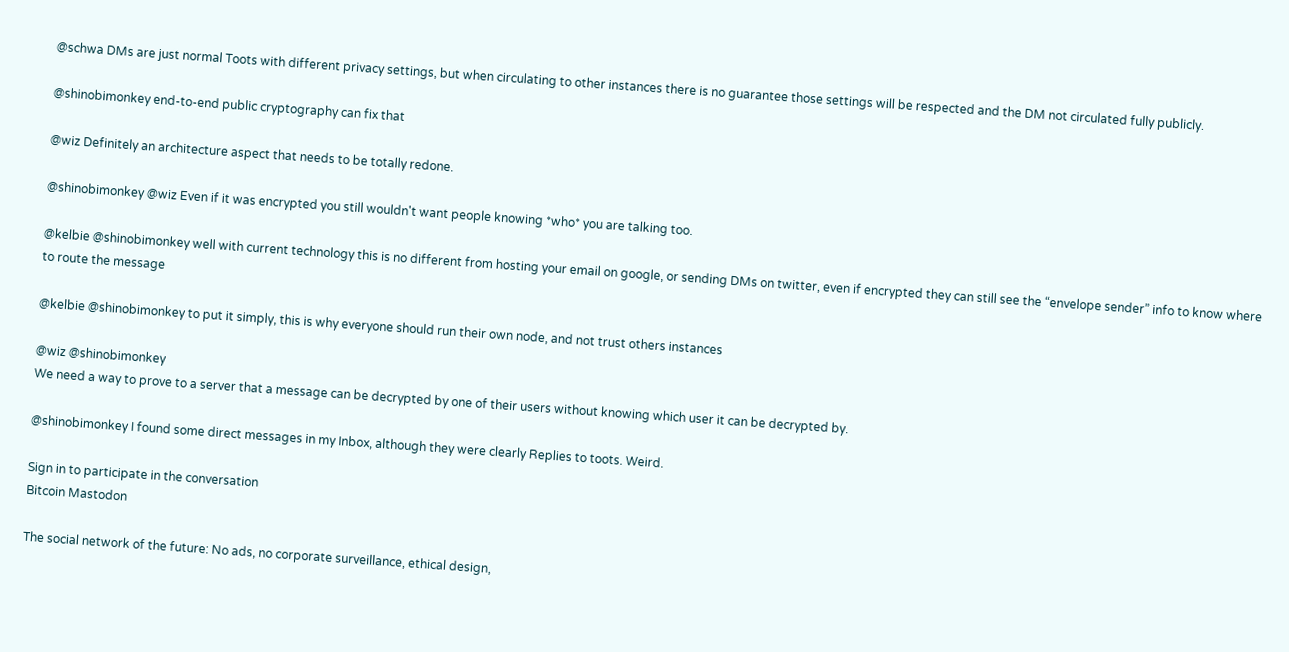@schwa DMs are just normal Toots with different privacy settings, but when circulating to other instances there is no guarantee those settings will be respected and the DM not circulated fully publicly.

@shinobimonkey end-to-end public cryptography can fix that

@wiz Definitely an architecture aspect that needs to be totally redone.

@shinobimonkey @wiz Even if it was encrypted you still wouldn't want people knowing *who* you are talking too.

@kelbie @shinobimonkey well with current technology this is no different from hosting your email on google, or sending DMs on twitter, even if encrypted they can still see the “envelope sender” info to know where to route the message

@kelbie @shinobimonkey to put it simply, this is why everyone should run their own node, and not trust others instances

@wiz @shinobimonkey
We need a way to prove to a server that a message can be decrypted by one of their users without knowing which user it can be decrypted by.

@shinobimonkey I found some direct messages in my Inbox, although they were clearly Replies to toots. Weird.

Sign in to participate in the conversation
Bitcoin Mastodon

The social network of the future: No ads, no corporate surveillance, ethical design,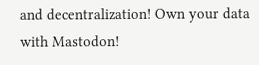and decentralization! Own your data with Mastodon!